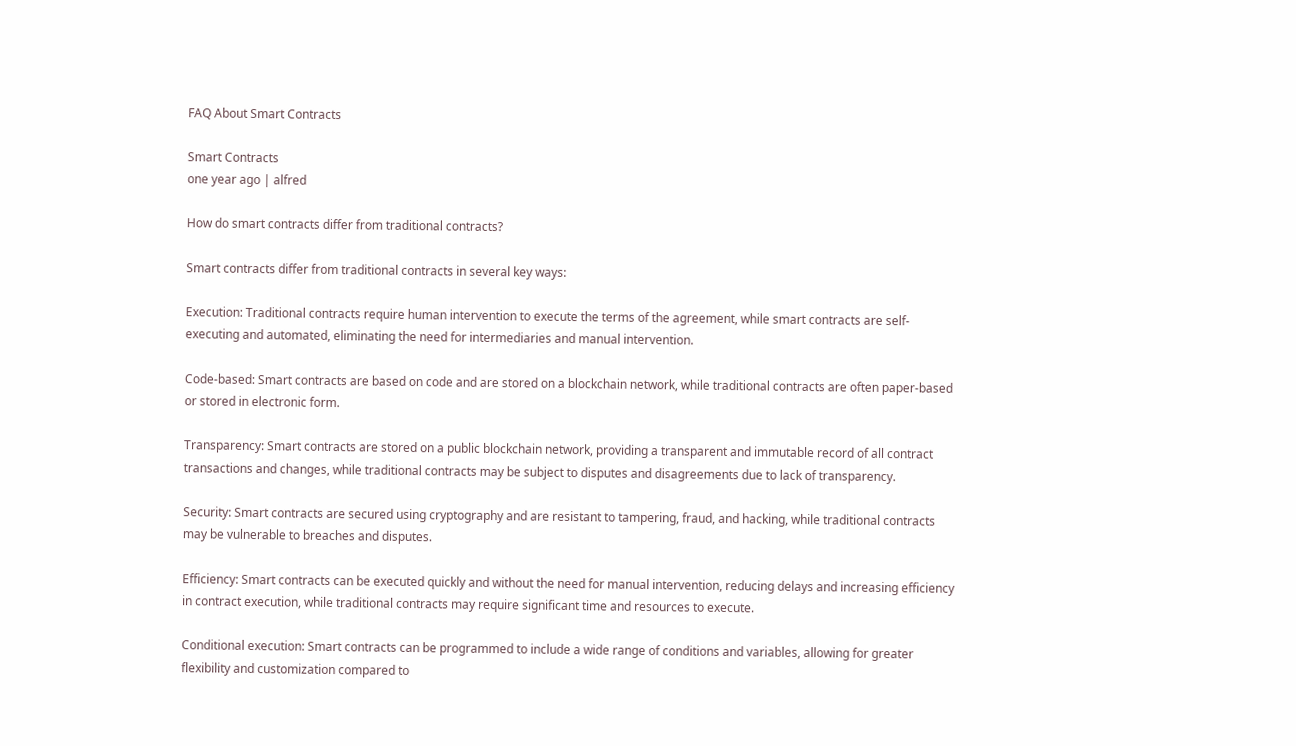FAQ About Smart Contracts

Smart Contracts
one year ago | alfred

How do smart contracts differ from traditional contracts?

Smart contracts differ from traditional contracts in several key ways:

Execution: Traditional contracts require human intervention to execute the terms of the agreement, while smart contracts are self-executing and automated, eliminating the need for intermediaries and manual intervention.

Code-based: Smart contracts are based on code and are stored on a blockchain network, while traditional contracts are often paper-based or stored in electronic form.

Transparency: Smart contracts are stored on a public blockchain network, providing a transparent and immutable record of all contract transactions and changes, while traditional contracts may be subject to disputes and disagreements due to lack of transparency.

Security: Smart contracts are secured using cryptography and are resistant to tampering, fraud, and hacking, while traditional contracts may be vulnerable to breaches and disputes.

Efficiency: Smart contracts can be executed quickly and without the need for manual intervention, reducing delays and increasing efficiency in contract execution, while traditional contracts may require significant time and resources to execute.

Conditional execution: Smart contracts can be programmed to include a wide range of conditions and variables, allowing for greater flexibility and customization compared to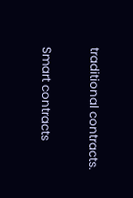traditional contracts.

Smart contracts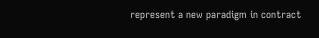represent a new paradigm in contract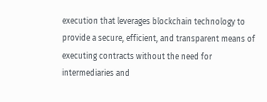execution that leverages blockchain technology to provide a secure, efficient, and transparent means of executing contracts without the need for intermediaries and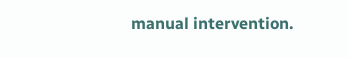manual intervention.